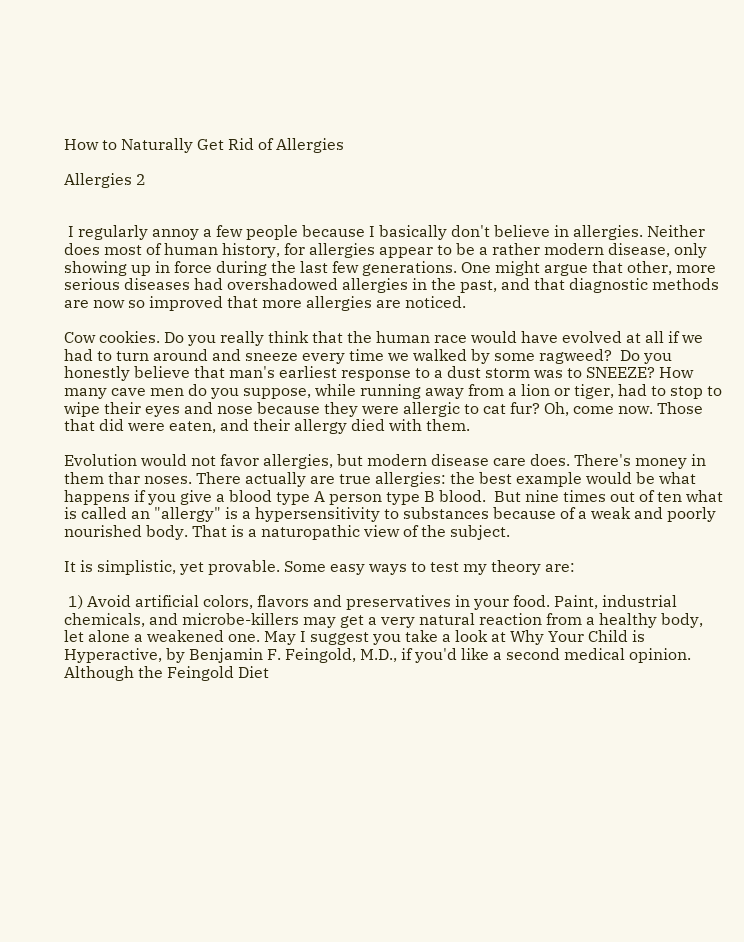How to Naturally Get Rid of Allergies

Allergies 2


 I regularly annoy a few people because I basically don't believe in allergies. Neither does most of human history, for allergies appear to be a rather modern disease, only showing up in force during the last few generations. One might argue that other, more serious diseases had overshadowed allergies in the past, and that diagnostic methods are now so improved that more allergies are noticed.

Cow cookies. Do you really think that the human race would have evolved at all if we had to turn around and sneeze every time we walked by some ragweed?  Do you honestly believe that man's earliest response to a dust storm was to SNEEZE? How many cave men do you suppose, while running away from a lion or tiger, had to stop to wipe their eyes and nose because they were allergic to cat fur? Oh, come now. Those that did were eaten, and their allergy died with them.

Evolution would not favor allergies, but modern disease care does. There's money in them thar noses. There actually are true allergies: the best example would be what happens if you give a blood type A person type B blood.  But nine times out of ten what is called an "allergy" is a hypersensitivity to substances because of a weak and poorly nourished body. That is a naturopathic view of the subject.

It is simplistic, yet provable. Some easy ways to test my theory are:

 1) Avoid artificial colors, flavors and preservatives in your food. Paint, industrial chemicals, and microbe-killers may get a very natural reaction from a healthy body, let alone a weakened one. May I suggest you take a look at Why Your Child is Hyperactive, by Benjamin F. Feingold, M.D., if you'd like a second medical opinion. Although the Feingold Diet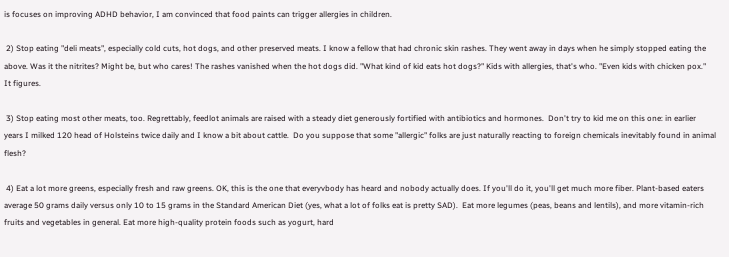is focuses on improving ADHD behavior, I am convinced that food paints can trigger allergies in children.

 2) Stop eating "deli meats", especially cold cuts, hot dogs, and other preserved meats. I know a fellow that had chronic skin rashes. They went away in days when he simply stopped eating the above. Was it the nitrites? Might be, but who cares! The rashes vanished when the hot dogs did. "What kind of kid eats hot dogs?" Kids with allergies, that's who. "Even kids with chicken pox."  It figures.

 3) Stop eating most other meats, too. Regrettably, feedlot animals are raised with a steady diet generously fortified with antibiotics and hormones.  Don't try to kid me on this one: in earlier years I milked 120 head of Holsteins twice daily and I know a bit about cattle.  Do you suppose that some "allergic" folks are just naturally reacting to foreign chemicals inevitably found in animal flesh?

 4) Eat a lot more greens, especially fresh and raw greens. OK, this is the one that everyvbody has heard and nobody actually does. If you'll do it, you'll get much more fiber. Plant-based eaters average 50 grams daily versus only 10 to 15 grams in the Standard American Diet (yes, what a lot of folks eat is pretty SAD).  Eat more legumes (peas, beans and lentils), and more vitamin-rich fruits and vegetables in general. Eat more high-quality protein foods such as yogurt, hard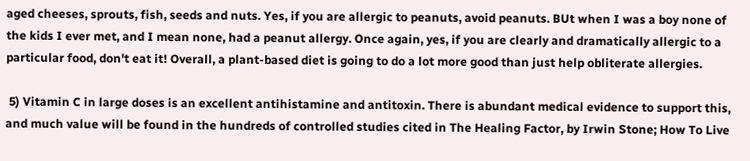aged cheeses, sprouts, fish, seeds and nuts. Yes, if you are allergic to peanuts, avoid peanuts. BUt when I was a boy none of the kids I ever met, and I mean none, had a peanut allergy. Once again, yes, if you are clearly and dramatically allergic to a particular food, don't eat it! Overall, a plant-based diet is going to do a lot more good than just help obliterate allergies.

 5) Vitamin C in large doses is an excellent antihistamine and antitoxin. There is abundant medical evidence to support this, and much value will be found in the hundreds of controlled studies cited in The Healing Factor, by Irwin Stone; How To Live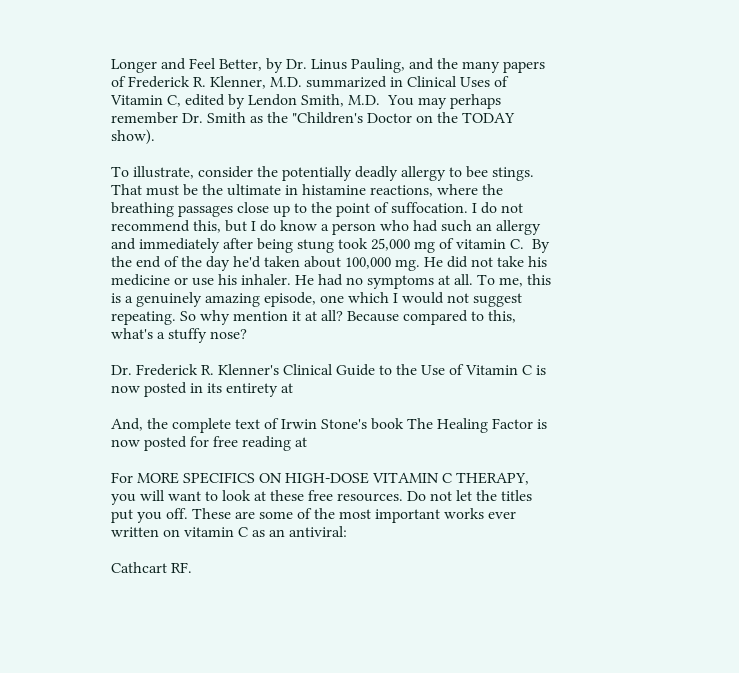Longer and Feel Better, by Dr. Linus Pauling, and the many papers of Frederick R. Klenner, M.D. summarized in Clinical Uses of Vitamin C, edited by Lendon Smith, M.D.  You may perhaps remember Dr. Smith as the "Children's Doctor on the TODAY show).

To illustrate, consider the potentially deadly allergy to bee stings. That must be the ultimate in histamine reactions, where the breathing passages close up to the point of suffocation. I do not recommend this, but I do know a person who had such an allergy and immediately after being stung took 25,000 mg of vitamin C.  By the end of the day he'd taken about 100,000 mg. He did not take his medicine or use his inhaler. He had no symptoms at all. To me, this is a genuinely amazing episode, one which I would not suggest repeating. So why mention it at all? Because compared to this, what's a stuffy nose?

Dr. Frederick R. Klenner's Clinical Guide to the Use of Vitamin C is now posted in its entirety at

And, the complete text of Irwin Stone's book The Healing Factor is now posted for free reading at

For MORE SPECIFICS ON HIGH-DOSE VITAMIN C THERAPY, you will want to look at these free resources. Do not let the titles put you off. These are some of the most important works ever written on vitamin C as an antiviral:

Cathcart RF.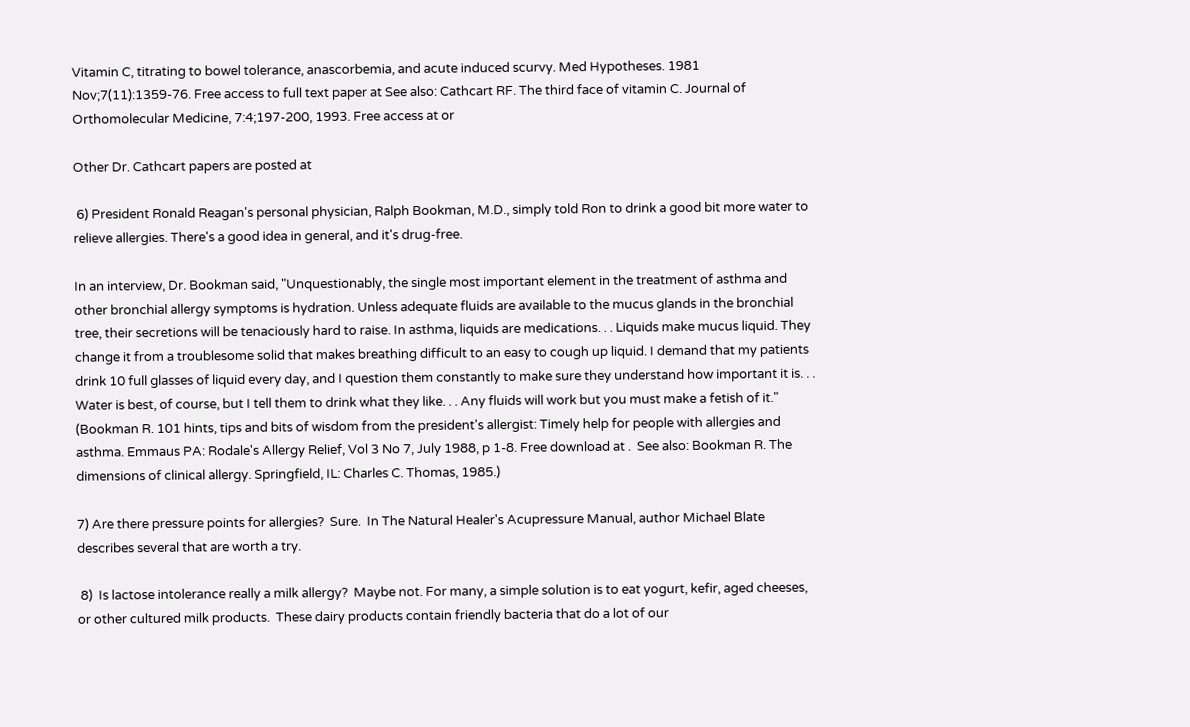Vitamin C, titrating to bowel tolerance, anascorbemia, and acute induced scurvy. Med Hypotheses. 1981 Nov;7(11):1359-76. Free access to full text paper at See also: Cathcart RF. The third face of vitamin C. Journal of Orthomolecular Medicine, 7:4;197-200, 1993. Free access at or

Other Dr. Cathcart papers are posted at

 6) President Ronald Reagan's personal physician, Ralph Bookman, M.D., simply told Ron to drink a good bit more water to relieve allergies. There's a good idea in general, and it's drug-free.

In an interview, Dr. Bookman said, "Unquestionably, the single most important element in the treatment of asthma and other bronchial allergy symptoms is hydration. Unless adequate fluids are available to the mucus glands in the bronchial tree, their secretions will be tenaciously hard to raise. In asthma, liquids are medications. . . Liquids make mucus liquid. They change it from a troublesome solid that makes breathing difficult to an easy to cough up liquid. I demand that my patients drink 10 full glasses of liquid every day, and I question them constantly to make sure they understand how important it is. . . Water is best, of course, but I tell them to drink what they like. . . Any fluids will work but you must make a fetish of it." (Bookman R. 101 hints, tips and bits of wisdom from the president's allergist: Timely help for people with allergies and asthma. Emmaus PA: Rodale's Allergy Relief, Vol 3 No 7, July 1988, p 1-8. Free download at .  See also: Bookman R. The dimensions of clinical allergy. Springfield, IL: Charles C. Thomas, 1985.)

7) Are there pressure points for allergies?  Sure.  In The Natural Healer's Acupressure Manual, author Michael Blate describes several that are worth a try.

 8)  Is lactose intolerance really a milk allergy?  Maybe not. For many, a simple solution is to eat yogurt, kefir, aged cheeses, or other cultured milk products.  These dairy products contain friendly bacteria that do a lot of our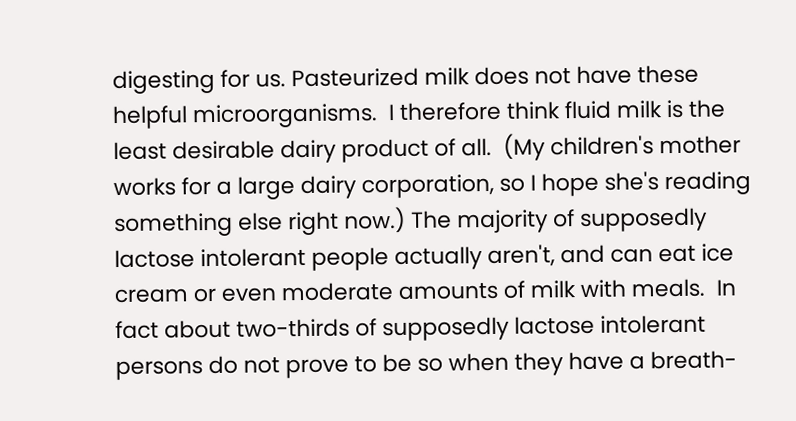digesting for us. Pasteurized milk does not have these helpful microorganisms.  I therefore think fluid milk is the least desirable dairy product of all.  (My children's mother works for a large dairy corporation, so I hope she's reading something else right now.) The majority of supposedly lactose intolerant people actually aren't, and can eat ice cream or even moderate amounts of milk with meals.  In fact about two-thirds of supposedly lactose intolerant persons do not prove to be so when they have a breath-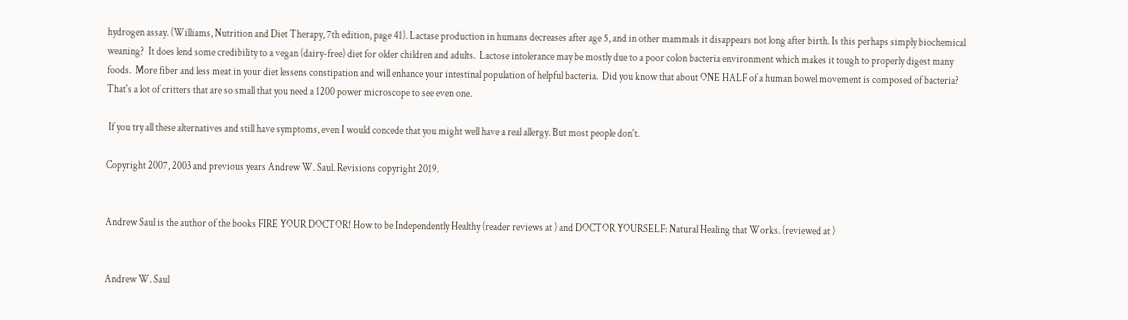hydrogen assay. (Williams, Nutrition and Diet Therapy, 7th edition, page 41). Lactase production in humans decreases after age 5, and in other mammals it disappears not long after birth. Is this perhaps simply biochemical weaning?  It does lend some credibility to a vegan (dairy-free) diet for older children and adults.  Lactose intolerance may be mostly due to a poor colon bacteria environment which makes it tough to properly digest many foods.  More fiber and less meat in your diet lessens constipation and will enhance your intestinal population of helpful bacteria.  Did you know that about ONE HALF of a human bowel movement is composed of bacteria? That's a lot of critters that are so small that you need a 1200 power microscope to see even one.

 If you try all these alternatives and still have symptoms, even I would concede that you might well have a real allergy. But most people don't.

Copyright 2007, 2003 and previous years Andrew W. Saul. Revisions copyright 2019.


Andrew Saul is the author of the books FIRE YOUR DOCTOR! How to be Independently Healthy (reader reviews at ) and DOCTOR YOURSELF: Natural Healing that Works. (reviewed at )


Andrew W. Saul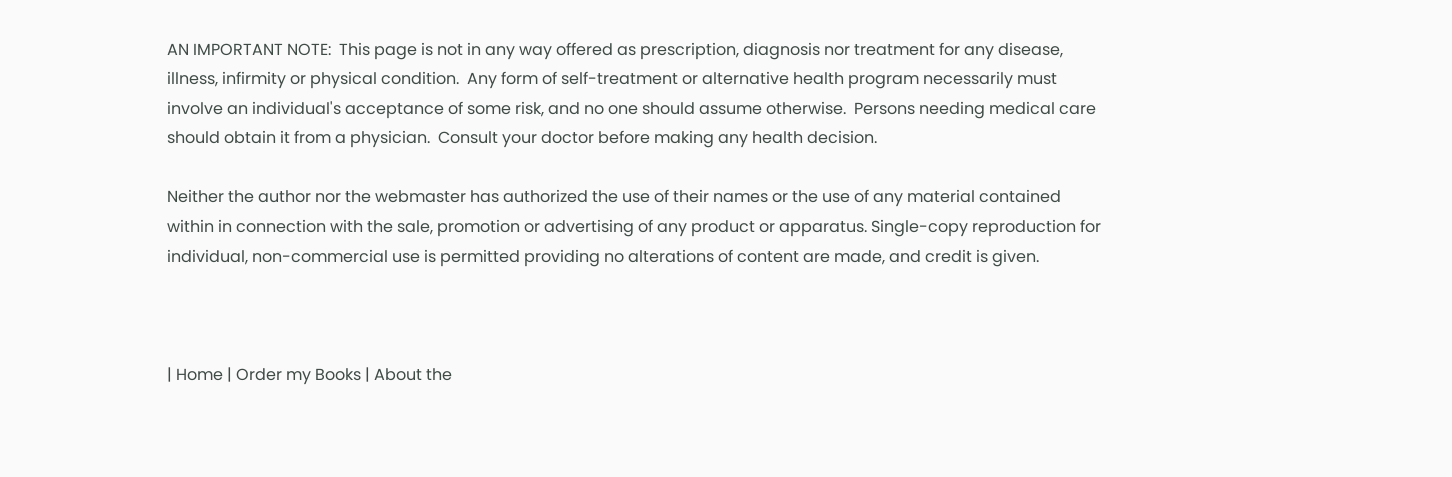AN IMPORTANT NOTE:  This page is not in any way offered as prescription, diagnosis nor treatment for any disease, illness, infirmity or physical condition.  Any form of self-treatment or alternative health program necessarily must involve an individual's acceptance of some risk, and no one should assume otherwise.  Persons needing medical care should obtain it from a physician.  Consult your doctor before making any health decision.

Neither the author nor the webmaster has authorized the use of their names or the use of any material contained within in connection with the sale, promotion or advertising of any product or apparatus. Single-copy reproduction for individual, non-commercial use is permitted providing no alterations of content are made, and credit is given.



| Home | Order my Books | About the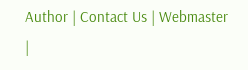Author | Contact Us | Webmaster |